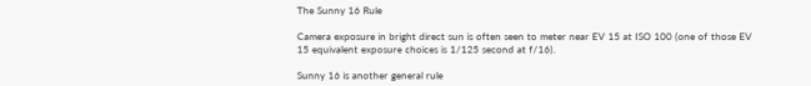The Sunny 16 Rule

Camera exposure in bright direct sun is often seen to meter near EV 15 at ISO 100 (one of those EV 15 equivalent exposure choices is 1/125 second at f/16).

Sunny 16 is another general rule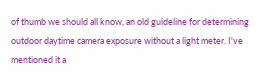of thumb we should all know, an old guideline for determining outdoor daytime camera exposure without a light meter. I've mentioned it a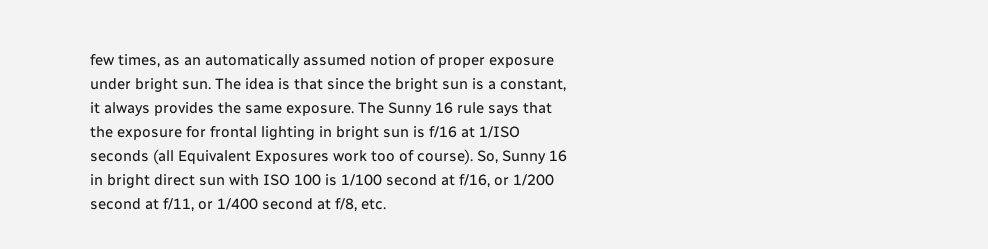few times, as an automatically assumed notion of proper exposure under bright sun. The idea is that since the bright sun is a constant, it always provides the same exposure. The Sunny 16 rule says that the exposure for frontal lighting in bright sun is f/16 at 1/ISO seconds (all Equivalent Exposures work too of course). So, Sunny 16 in bright direct sun with ISO 100 is 1/100 second at f/16, or 1/200 second at f/11, or 1/400 second at f/8, etc.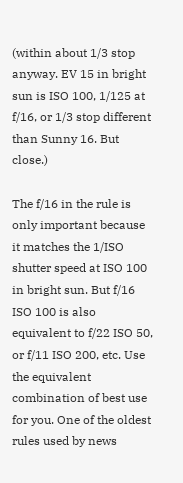(within about 1/3 stop anyway. EV 15 in bright sun is ISO 100, 1/125 at f/16, or 1/3 stop different than Sunny 16. But close.)

The f/16 in the rule is only important because it matches the 1/ISO shutter speed at ISO 100 in bright sun. But f/16 ISO 100 is also equivalent to f/22 ISO 50, or f/11 ISO 200, etc. Use the equivalent combination of best use for you. One of the oldest rules used by news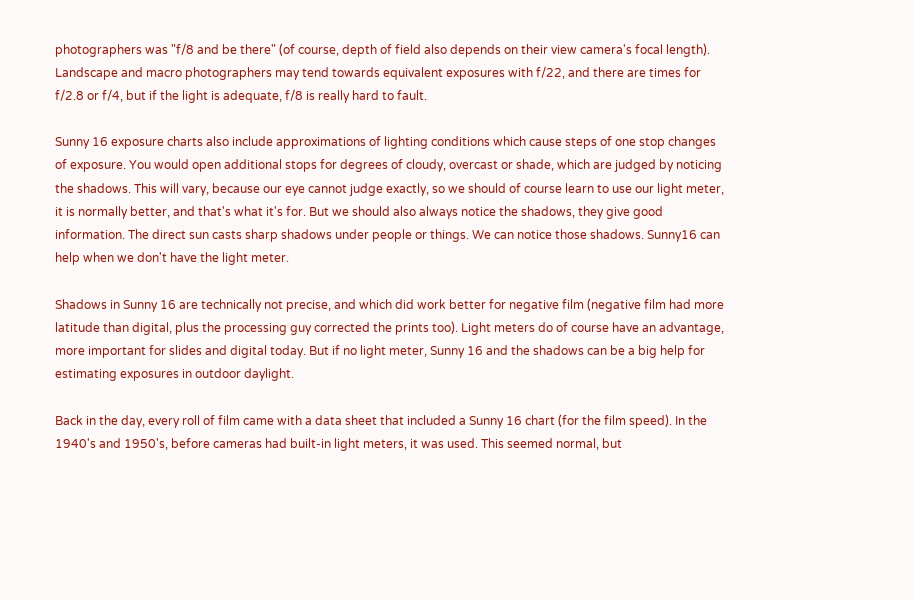photographers was "f/8 and be there" (of course, depth of field also depends on their view camera's focal length). Landscape and macro photographers may tend towards equivalent exposures with f/22, and there are times for f/2.8 or f/4, but if the light is adequate, f/8 is really hard to fault.

Sunny 16 exposure charts also include approximations of lighting conditions which cause steps of one stop changes of exposure. You would open additional stops for degrees of cloudy, overcast or shade, which are judged by noticing the shadows. This will vary, because our eye cannot judge exactly, so we should of course learn to use our light meter, it is normally better, and that's what it's for. But we should also always notice the shadows, they give good information. The direct sun casts sharp shadows under people or things. We can notice those shadows. Sunny16 can help when we don't have the light meter.

Shadows in Sunny 16 are technically not precise, and which did work better for negative film (negative film had more latitude than digital, plus the processing guy corrected the prints too). Light meters do of course have an advantage, more important for slides and digital today. But if no light meter, Sunny 16 and the shadows can be a big help for estimating exposures in outdoor daylight.

Back in the day, every roll of film came with a data sheet that included a Sunny 16 chart (for the film speed). In the 1940's and 1950's, before cameras had built-in light meters, it was used. This seemed normal, but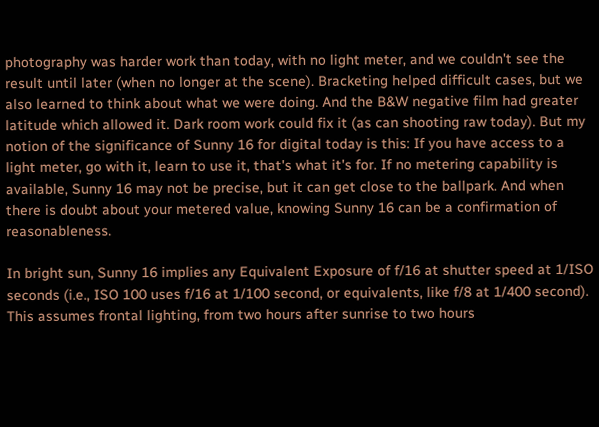photography was harder work than today, with no light meter, and we couldn't see the result until later (when no longer at the scene). Bracketing helped difficult cases, but we also learned to think about what we were doing. And the B&W negative film had greater latitude which allowed it. Dark room work could fix it (as can shooting raw today). But my notion of the significance of Sunny 16 for digital today is this: If you have access to a light meter, go with it, learn to use it, that's what it's for. If no metering capability is available, Sunny 16 may not be precise, but it can get close to the ballpark. And when there is doubt about your metered value, knowing Sunny 16 can be a confirmation of reasonableness.

In bright sun, Sunny 16 implies any Equivalent Exposure of f/16 at shutter speed at 1/ISO seconds (i.e., ISO 100 uses f/16 at 1/100 second, or equivalents, like f/8 at 1/400 second). This assumes frontal lighting, from two hours after sunrise to two hours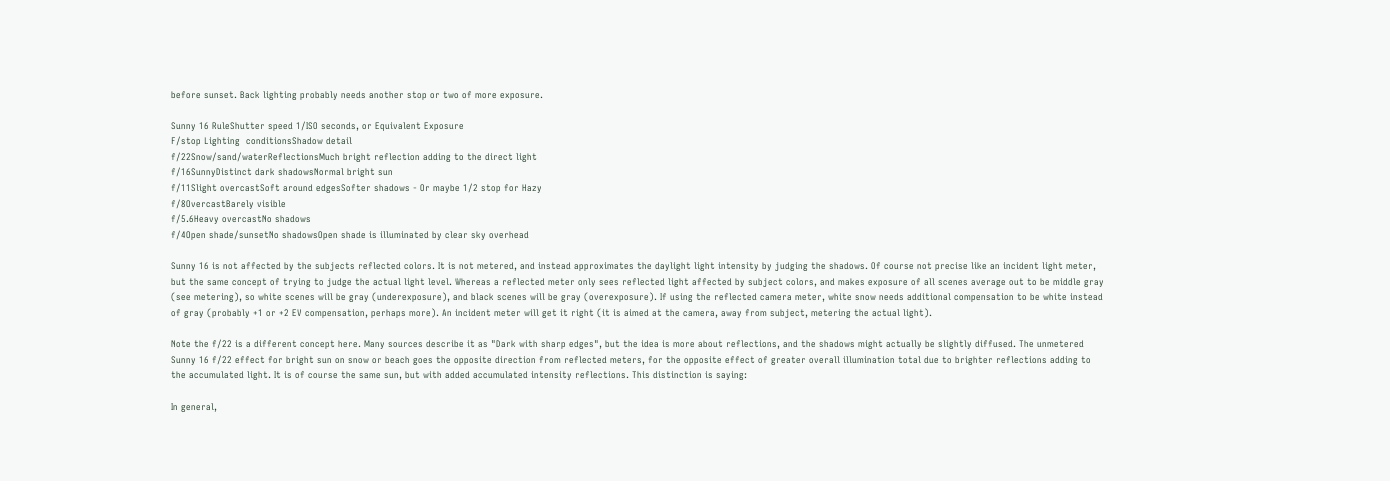before sunset. Back lighting probably needs another stop or two of more exposure.

Sunny 16 RuleShutter speed 1/ISO seconds, or Equivalent Exposure
F/stop Lighting  conditionsShadow detail
f/22Snow/sand/waterReflectionsMuch bright reflection adding to the direct light
f/16SunnyDistinct dark shadowsNormal bright sun
f/11Slight overcastSoft around edgesSofter shadows - Or maybe 1/2 stop for Hazy
f/8OvercastBarely visible
f/5.6Heavy overcastNo shadows
f/4Open shade/sunsetNo shadowsOpen shade is illuminated by clear sky overhead

Sunny 16 is not affected by the subjects reflected colors. It is not metered, and instead approximates the daylight light intensity by judging the shadows. Of course not precise like an incident light meter, but the same concept of trying to judge the actual light level. Whereas a reflected meter only sees reflected light affected by subject colors, and makes exposure of all scenes average out to be middle gray (see metering), so white scenes will be gray (underexposure), and black scenes will be gray (overexposure). If using the reflected camera meter, white snow needs additional compensation to be white instead of gray (probably +1 or +2 EV compensation, perhaps more). An incident meter will get it right (it is aimed at the camera, away from subject, metering the actual light).

Note the f/22 is a different concept here. Many sources describe it as "Dark with sharp edges", but the idea is more about reflections, and the shadows might actually be slightly diffused. The unmetered Sunny 16 f/22 effect for bright sun on snow or beach goes the opposite direction from reflected meters, for the opposite effect of greater overall illumination total due to brighter reflections adding to the accumulated light. It is of course the same sun, but with added accumulated intensity reflections. This distinction is saying:

In general,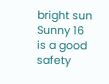bright sun Sunny 16 is a good safety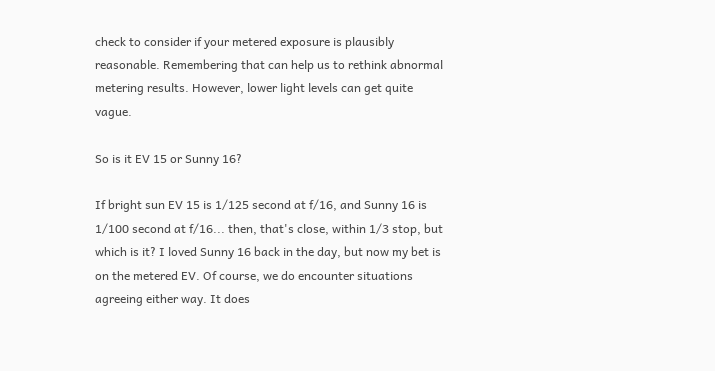check to consider if your metered exposure is plausibly reasonable. Remembering that can help us to rethink abnormal metering results. However, lower light levels can get quite vague.

So is it EV 15 or Sunny 16?

If bright sun EV 15 is 1/125 second at f/16, and Sunny 16 is 1/100 second at f/16... then, that's close, within 1/3 stop, but which is it? I loved Sunny 16 back in the day, but now my bet is on the metered EV. Of course, we do encounter situations agreeing either way. It does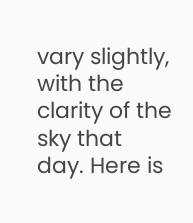vary slightly, with the clarity of the sky that day. Here is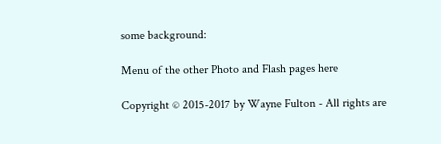some background:

Menu of the other Photo and Flash pages here

Copyright © 2015-2017 by Wayne Fulton - All rights are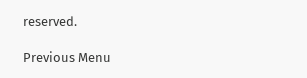reserved.

Previous Menu